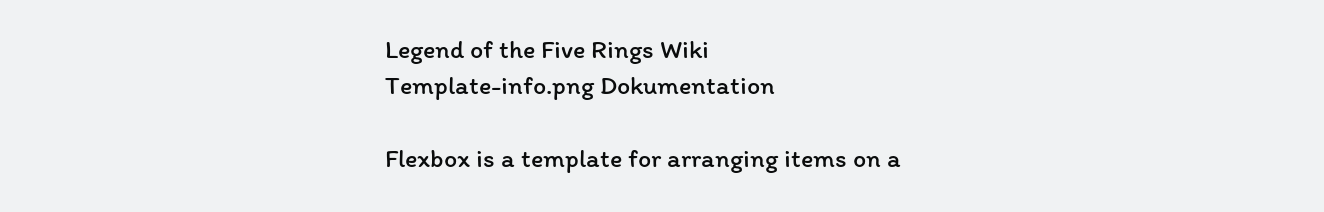Legend of the Five Rings Wiki
Template-info.png Dokumentation

Flexbox is a template for arranging items on a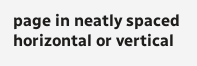page in neatly spaced horizontal or vertical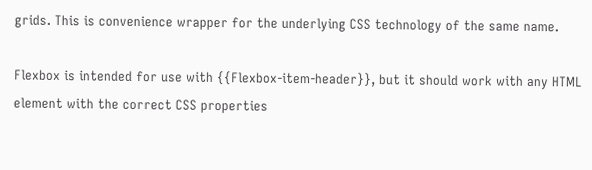grids. This is convenience wrapper for the underlying CSS technology of the same name.

Flexbox is intended for use with {{Flexbox-item-header}}, but it should work with any HTML element with the correct CSS properties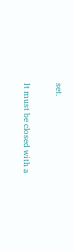set.

It must be closed with a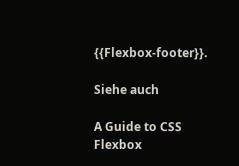{{Flexbox-footer}}.

Siehe auch

A Guide to CSS Flexbox